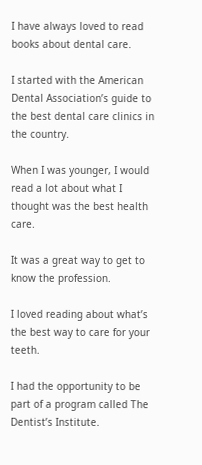I have always loved to read books about dental care.

I started with the American Dental Association’s guide to the best dental care clinics in the country.

When I was younger, I would read a lot about what I thought was the best health care.

It was a great way to get to know the profession.

I loved reading about what’s the best way to care for your teeth.

I had the opportunity to be part of a program called The Dentist’s Institute.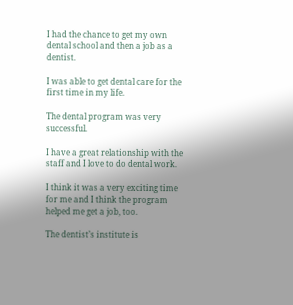I had the chance to get my own dental school and then a job as a dentist.

I was able to get dental care for the first time in my life.

The dental program was very successful.

I have a great relationship with the staff and I love to do dental work.

I think it was a very exciting time for me and I think the program helped me get a job, too.

The dentist’s institute is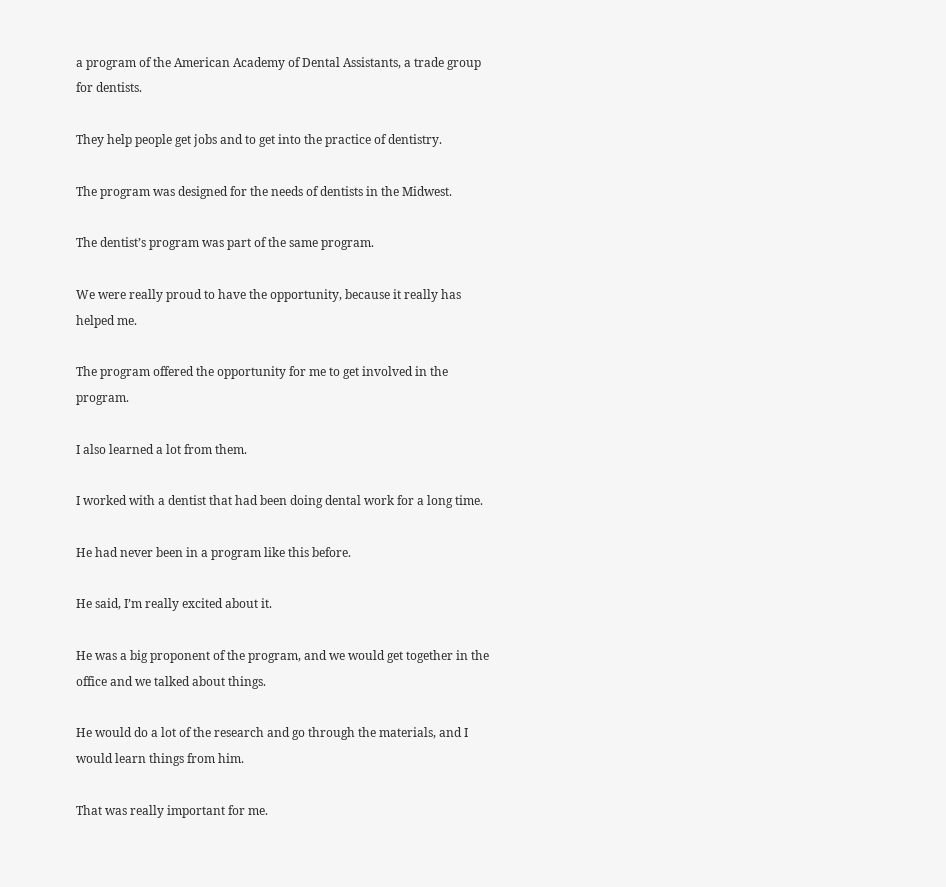a program of the American Academy of Dental Assistants, a trade group for dentists.

They help people get jobs and to get into the practice of dentistry.

The program was designed for the needs of dentists in the Midwest.

The dentist’s program was part of the same program.

We were really proud to have the opportunity, because it really has helped me.

The program offered the opportunity for me to get involved in the program.

I also learned a lot from them.

I worked with a dentist that had been doing dental work for a long time.

He had never been in a program like this before.

He said, I’m really excited about it.

He was a big proponent of the program, and we would get together in the office and we talked about things.

He would do a lot of the research and go through the materials, and I would learn things from him.

That was really important for me.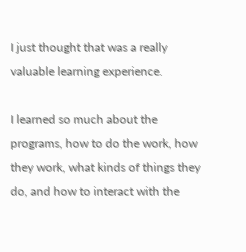I just thought that was a really valuable learning experience.

I learned so much about the programs, how to do the work, how they work, what kinds of things they do, and how to interact with the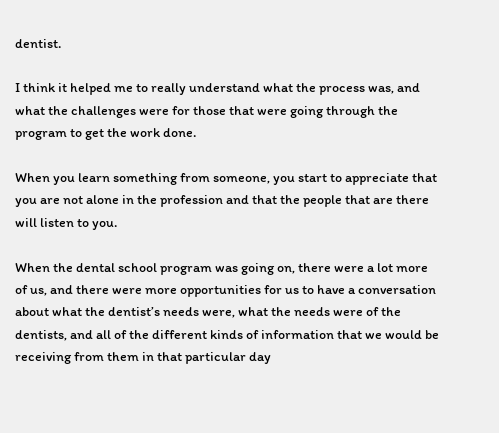dentist.

I think it helped me to really understand what the process was, and what the challenges were for those that were going through the program to get the work done.

When you learn something from someone, you start to appreciate that you are not alone in the profession and that the people that are there will listen to you.

When the dental school program was going on, there were a lot more of us, and there were more opportunities for us to have a conversation about what the dentist’s needs were, what the needs were of the dentists, and all of the different kinds of information that we would be receiving from them in that particular day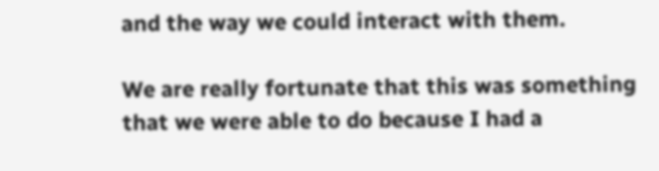and the way we could interact with them.

We are really fortunate that this was something that we were able to do because I had a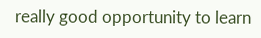really good opportunity to learn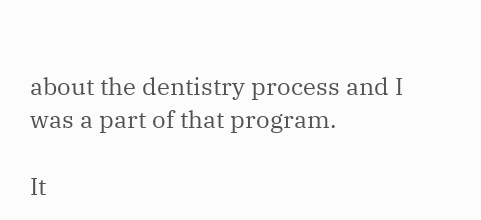about the dentistry process and I was a part of that program.

It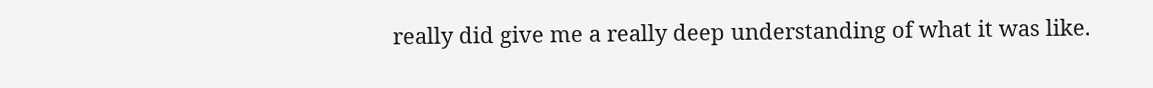really did give me a really deep understanding of what it was like.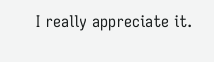I really appreciate it.